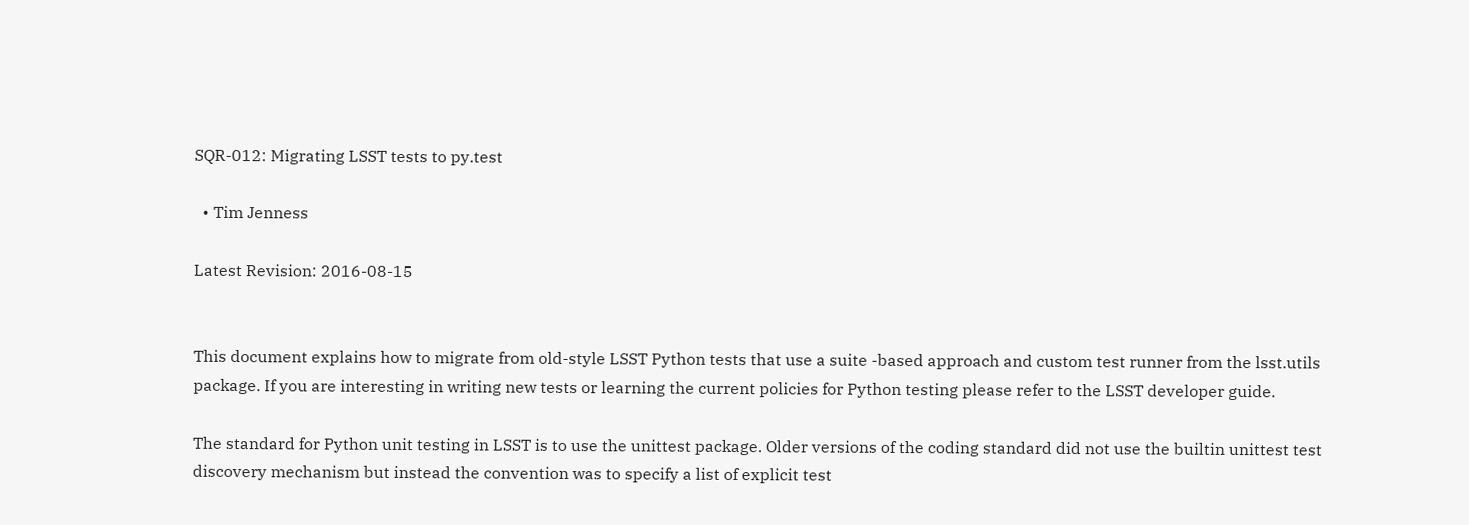SQR-012: Migrating LSST tests to py.test

  • Tim Jenness

Latest Revision: 2016-08-15


This document explains how to migrate from old-style LSST Python tests that use a suite -based approach and custom test runner from the lsst.utils package. If you are interesting in writing new tests or learning the current policies for Python testing please refer to the LSST developer guide.

The standard for Python unit testing in LSST is to use the unittest package. Older versions of the coding standard did not use the builtin unittest test discovery mechanism but instead the convention was to specify a list of explicit test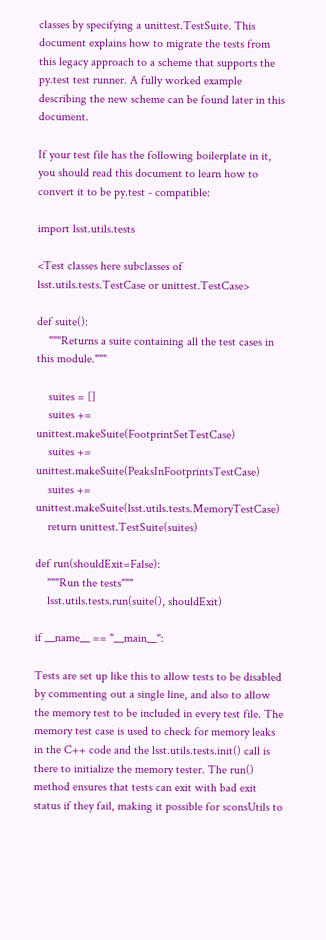classes by specifying a unittest.TestSuite. This document explains how to migrate the tests from this legacy approach to a scheme that supports the py.test test runner. A fully worked example describing the new scheme can be found later in this document.

If your test file has the following boilerplate in it, you should read this document to learn how to convert it to be py.test - compatible:

import lsst.utils.tests

<Test classes here subclasses of lsst.utils.tests.TestCase or unittest.TestCase>

def suite():
    """Returns a suite containing all the test cases in this module."""

    suites = []
    suites += unittest.makeSuite(FootprintSetTestCase)
    suites += unittest.makeSuite(PeaksInFootprintsTestCase)
    suites += unittest.makeSuite(lsst.utils.tests.MemoryTestCase)
    return unittest.TestSuite(suites)

def run(shouldExit=False):
    """Run the tests"""
    lsst.utils.tests.run(suite(), shouldExit)

if __name__ == "__main__":

Tests are set up like this to allow tests to be disabled by commenting out a single line, and also to allow the memory test to be included in every test file. The memory test case is used to check for memory leaks in the C++ code and the lsst.utils.tests.init() call is there to initialize the memory tester. The run() method ensures that tests can exit with bad exit status if they fail, making it possible for sconsUtils to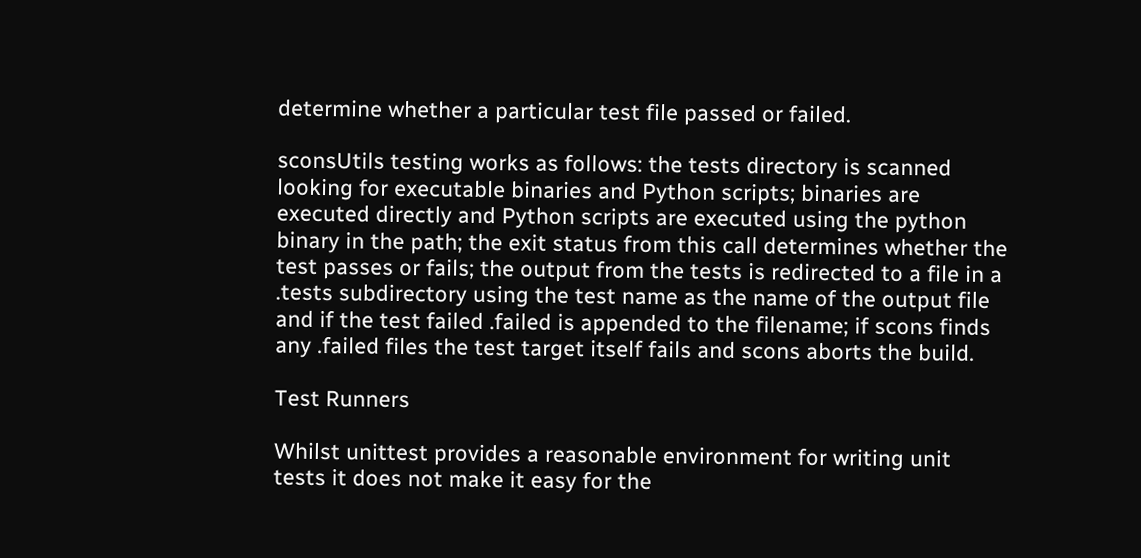determine whether a particular test file passed or failed.

sconsUtils testing works as follows: the tests directory is scanned looking for executable binaries and Python scripts; binaries are executed directly and Python scripts are executed using the python binary in the path; the exit status from this call determines whether the test passes or fails; the output from the tests is redirected to a file in a .tests subdirectory using the test name as the name of the output file and if the test failed .failed is appended to the filename; if scons finds any .failed files the test target itself fails and scons aborts the build.

Test Runners

Whilst unittest provides a reasonable environment for writing unit tests it does not make it easy for the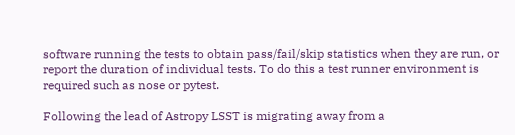software running the tests to obtain pass/fail/skip statistics when they are run, or report the duration of individual tests. To do this a test runner environment is required such as nose or pytest.

Following the lead of Astropy LSST is migrating away from a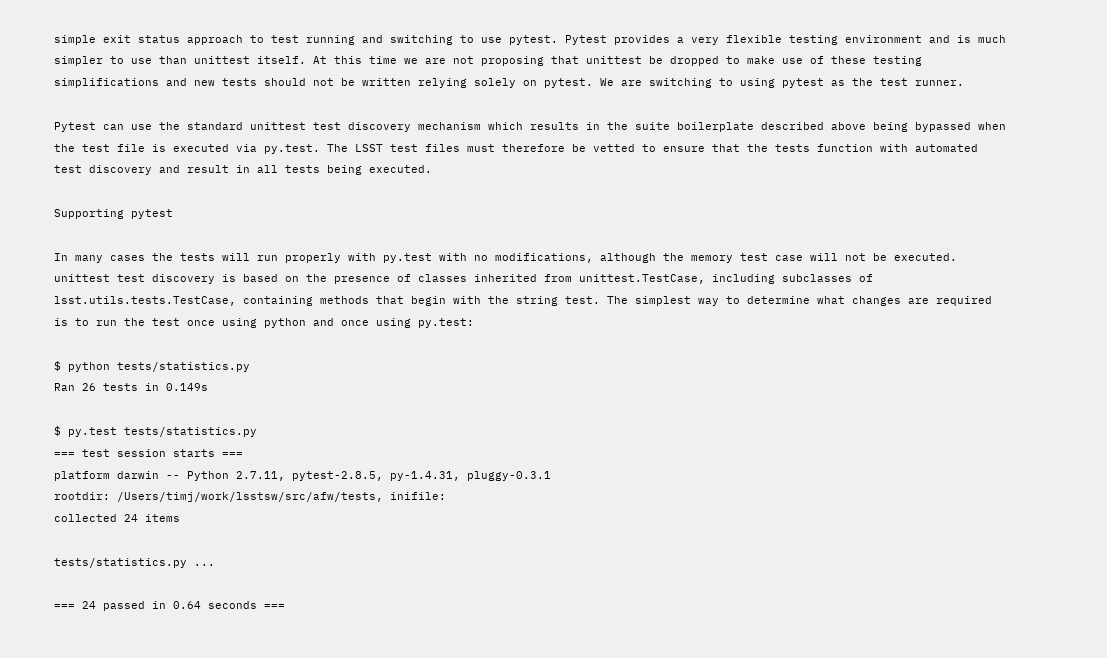simple exit status approach to test running and switching to use pytest. Pytest provides a very flexible testing environment and is much simpler to use than unittest itself. At this time we are not proposing that unittest be dropped to make use of these testing simplifications and new tests should not be written relying solely on pytest. We are switching to using pytest as the test runner.

Pytest can use the standard unittest test discovery mechanism which results in the suite boilerplate described above being bypassed when the test file is executed via py.test. The LSST test files must therefore be vetted to ensure that the tests function with automated test discovery and result in all tests being executed.

Supporting pytest

In many cases the tests will run properly with py.test with no modifications, although the memory test case will not be executed. unittest test discovery is based on the presence of classes inherited from unittest.TestCase, including subclasses of lsst.utils.tests.TestCase, containing methods that begin with the string test. The simplest way to determine what changes are required is to run the test once using python and once using py.test:

$ python tests/statistics.py
Ran 26 tests in 0.149s

$ py.test tests/statistics.py
=== test session starts ===
platform darwin -- Python 2.7.11, pytest-2.8.5, py-1.4.31, pluggy-0.3.1
rootdir: /Users/timj/work/lsstsw/src/afw/tests, inifile:
collected 24 items

tests/statistics.py ...

=== 24 passed in 0.64 seconds ===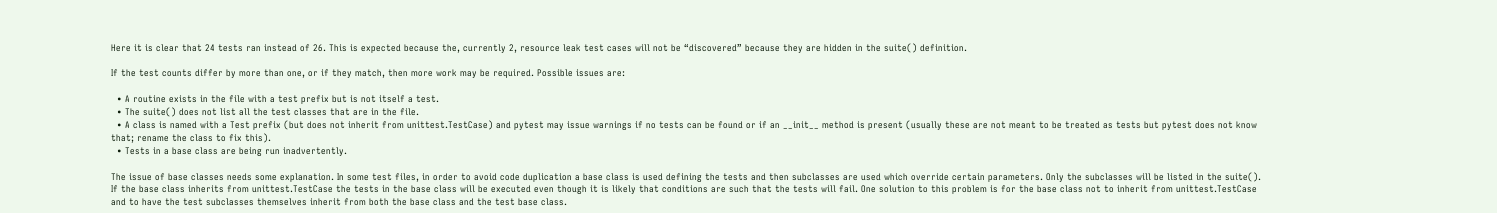Here it is clear that 24 tests ran instead of 26. This is expected because the, currently 2, resource leak test cases will not be “discovered” because they are hidden in the suite() definition.

If the test counts differ by more than one, or if they match, then more work may be required. Possible issues are:

  • A routine exists in the file with a test prefix but is not itself a test.
  • The suite() does not list all the test classes that are in the file.
  • A class is named with a Test prefix (but does not inherit from unittest.TestCase) and pytest may issue warnings if no tests can be found or if an __init__ method is present (usually these are not meant to be treated as tests but pytest does not know that; rename the class to fix this).
  • Tests in a base class are being run inadvertently.

The issue of base classes needs some explanation. In some test files, in order to avoid code duplication a base class is used defining the tests and then subclasses are used which override certain parameters. Only the subclasses will be listed in the suite(). If the base class inherits from unittest.TestCase the tests in the base class will be executed even though it is likely that conditions are such that the tests will fail. One solution to this problem is for the base class not to inherit from unittest.TestCase and to have the test subclasses themselves inherit from both the base class and the test base class.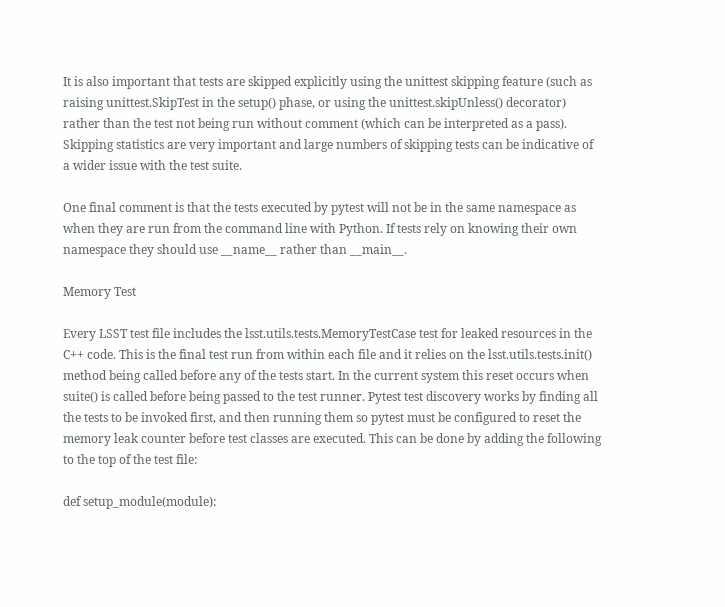It is also important that tests are skipped explicitly using the unittest skipping feature (such as raising unittest.SkipTest in the setup() phase, or using the unittest.skipUnless() decorator) rather than the test not being run without comment (which can be interpreted as a pass). Skipping statistics are very important and large numbers of skipping tests can be indicative of a wider issue with the test suite.

One final comment is that the tests executed by pytest will not be in the same namespace as when they are run from the command line with Python. If tests rely on knowing their own namespace they should use __name__ rather than __main__.

Memory Test

Every LSST test file includes the lsst.utils.tests.MemoryTestCase test for leaked resources in the C++ code. This is the final test run from within each file and it relies on the lsst.utils.tests.init() method being called before any of the tests start. In the current system this reset occurs when suite() is called before being passed to the test runner. Pytest test discovery works by finding all the tests to be invoked first, and then running them so pytest must be configured to reset the memory leak counter before test classes are executed. This can be done by adding the following to the top of the test file:

def setup_module(module):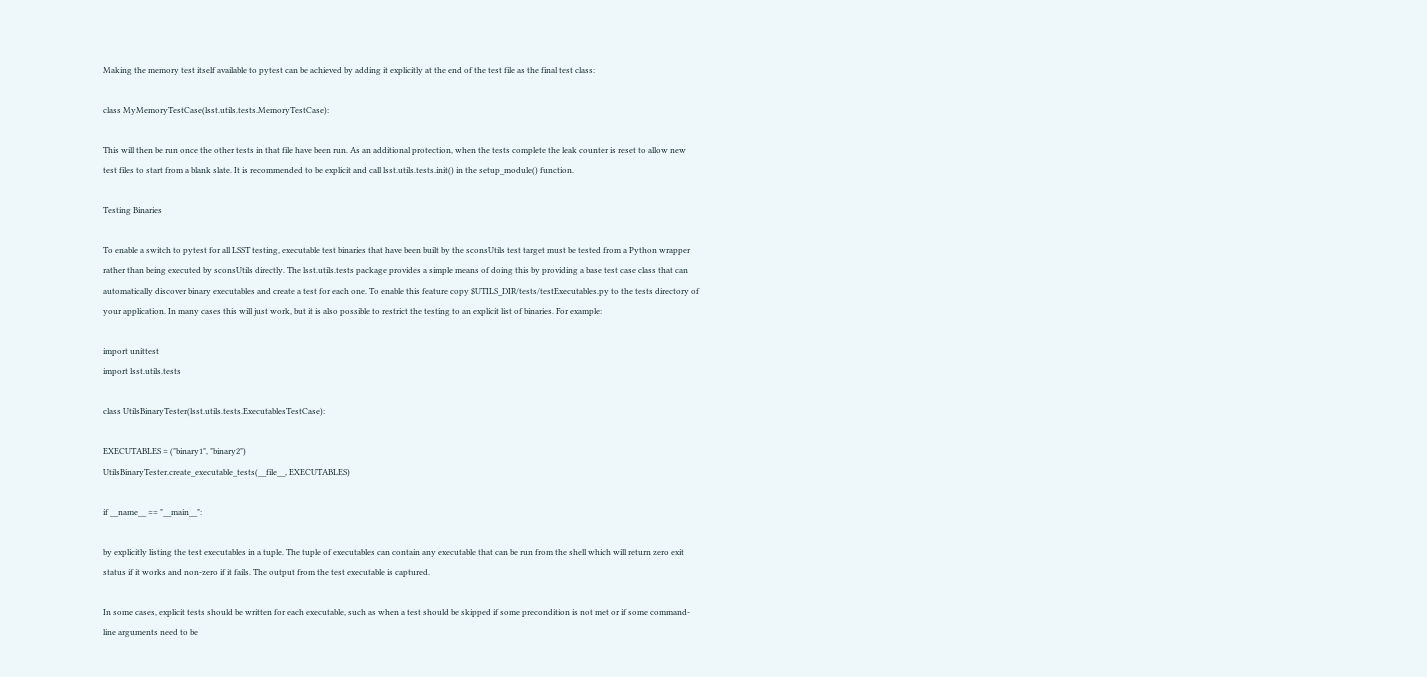Making the memory test itself available to pytest can be achieved by adding it explicitly at the end of the test file as the final test class:

class MyMemoryTestCase(lsst.utils.tests.MemoryTestCase):

This will then be run once the other tests in that file have been run. As an additional protection, when the tests complete the leak counter is reset to allow new test files to start from a blank slate. It is recommended to be explicit and call lsst.utils.tests.init() in the setup_module() function.

Testing Binaries

To enable a switch to pytest for all LSST testing, executable test binaries that have been built by the sconsUtils test target must be tested from a Python wrapper rather than being executed by sconsUtils directly. The lsst.utils.tests package provides a simple means of doing this by providing a base test case class that can automatically discover binary executables and create a test for each one. To enable this feature copy $UTILS_DIR/tests/testExecutables.py to the tests directory of your application. In many cases this will just work, but it is also possible to restrict the testing to an explicit list of binaries. For example:

import unittest
import lsst.utils.tests

class UtilsBinaryTester(lsst.utils.tests.ExecutablesTestCase):

EXECUTABLES = ("binary1", "binary2")
UtilsBinaryTester.create_executable_tests(__file__, EXECUTABLES)

if __name__ == "__main__":

by explicitly listing the test executables in a tuple. The tuple of executables can contain any executable that can be run from the shell which will return zero exit status if it works and non-zero if it fails. The output from the test executable is captured.

In some cases, explicit tests should be written for each executable, such as when a test should be skipped if some precondition is not met or if some command-line arguments need to be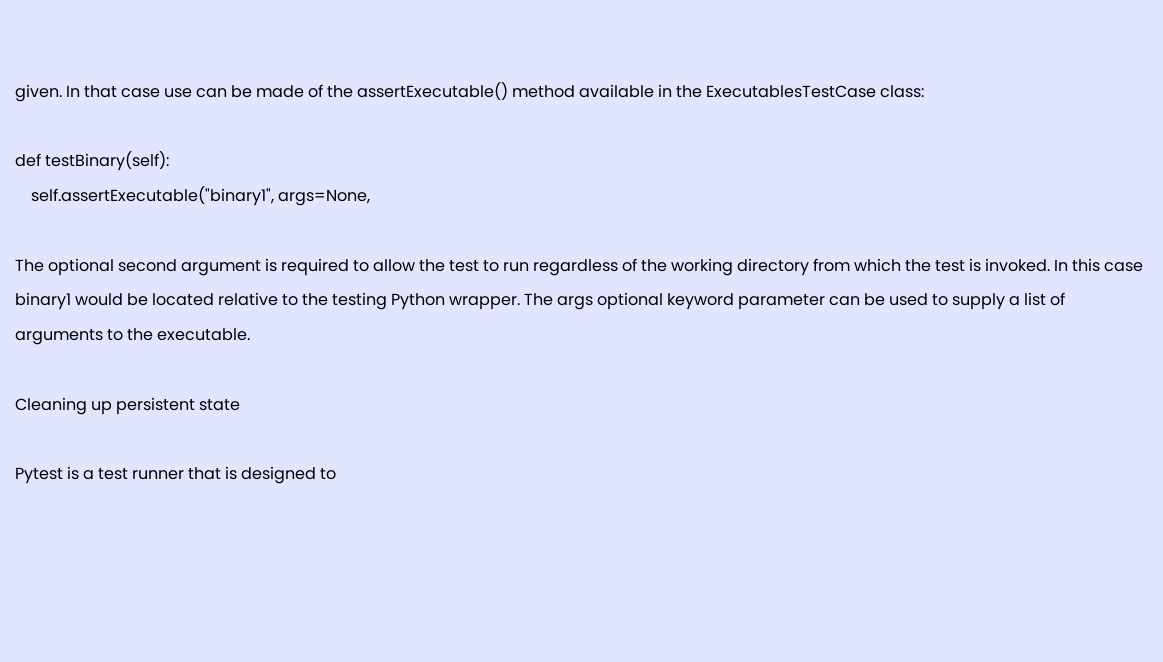given. In that case use can be made of the assertExecutable() method available in the ExecutablesTestCase class:

def testBinary(self):
    self.assertExecutable("binary1", args=None,

The optional second argument is required to allow the test to run regardless of the working directory from which the test is invoked. In this case binary1 would be located relative to the testing Python wrapper. The args optional keyword parameter can be used to supply a list of arguments to the executable.

Cleaning up persistent state

Pytest is a test runner that is designed to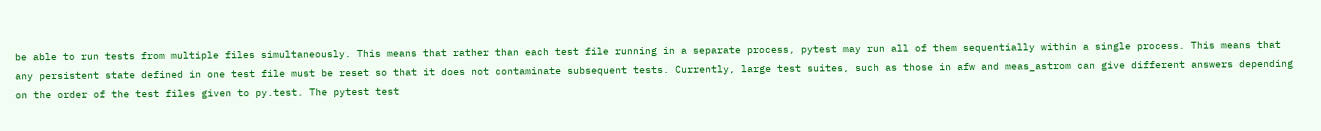be able to run tests from multiple files simultaneously. This means that rather than each test file running in a separate process, pytest may run all of them sequentially within a single process. This means that any persistent state defined in one test file must be reset so that it does not contaminate subsequent tests. Currently, large test suites, such as those in afw and meas_astrom can give different answers depending on the order of the test files given to py.test. The pytest test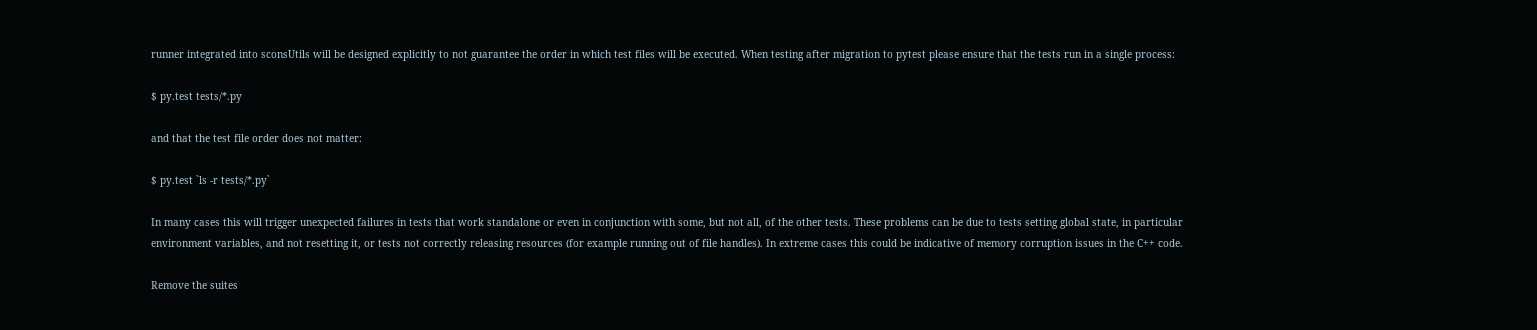runner integrated into sconsUtils will be designed explicitly to not guarantee the order in which test files will be executed. When testing after migration to pytest please ensure that the tests run in a single process:

$ py.test tests/*.py

and that the test file order does not matter:

$ py.test `ls -r tests/*.py`

In many cases this will trigger unexpected failures in tests that work standalone or even in conjunction with some, but not all, of the other tests. These problems can be due to tests setting global state, in particular environment variables, and not resetting it, or tests not correctly releasing resources (for example running out of file handles). In extreme cases this could be indicative of memory corruption issues in the C++ code.

Remove the suites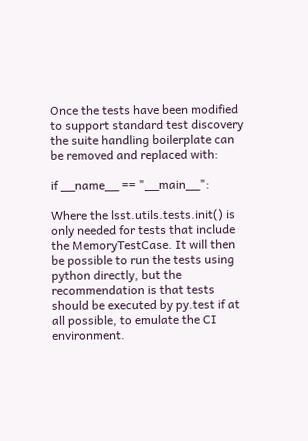Once the tests have been modified to support standard test discovery the suite handling boilerplate can be removed and replaced with:

if __name__ == "__main__":

Where the lsst.utils.tests.init() is only needed for tests that include the MemoryTestCase. It will then be possible to run the tests using python directly, but the recommendation is that tests should be executed by py.test if at all possible, to emulate the CI environment.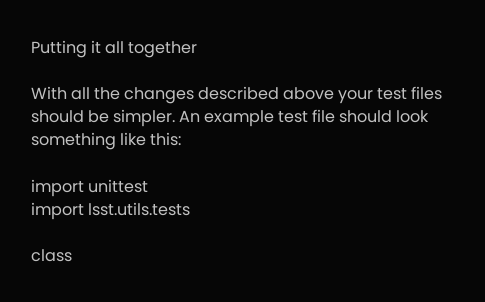Putting it all together

With all the changes described above your test files should be simpler. An example test file should look something like this:

import unittest
import lsst.utils.tests

class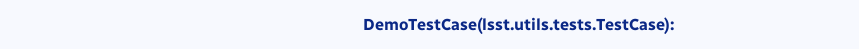DemoTestCase(lsst.utils.tests.TestCase):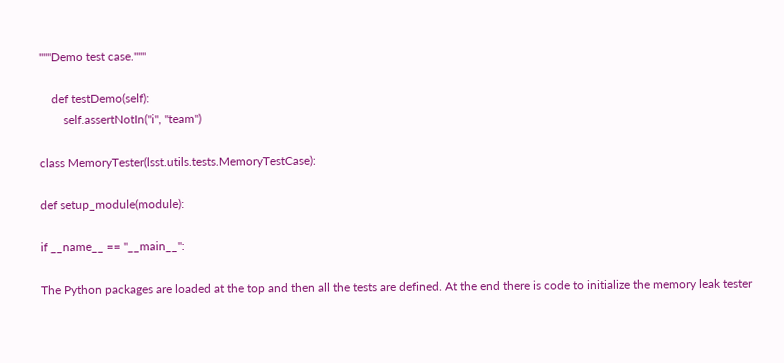"""Demo test case."""

    def testDemo(self):
        self.assertNotIn("i", "team")

class MemoryTester(lsst.utils.tests.MemoryTestCase):

def setup_module(module):

if __name__ == "__main__":

The Python packages are loaded at the top and then all the tests are defined. At the end there is code to initialize the memory leak tester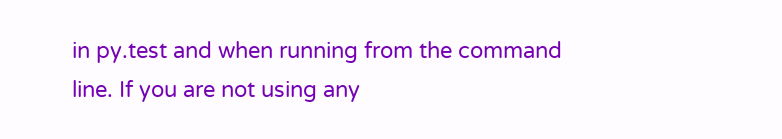in py.test and when running from the command line. If you are not using any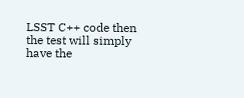LSST C++ code then the test will simply have the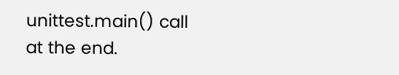unittest.main() call at the end.